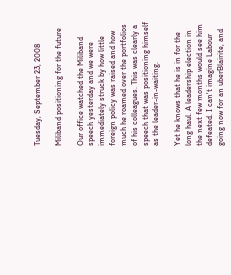Tuesday, September 23, 2008

Miliband positioning for the future

Our office watched the Miliband speech yesterday and we were immediately struck by how little foreign policy was raised and how much he roamed over the portfolios of his colleagues. This was clearly a speech that was positioning himself as the leader-in-waiting.

Yet he knows that he is in for the long haul. A leadership election in the next few months would see him defeated. I can't imagine Labour going now for an uberBlairite, and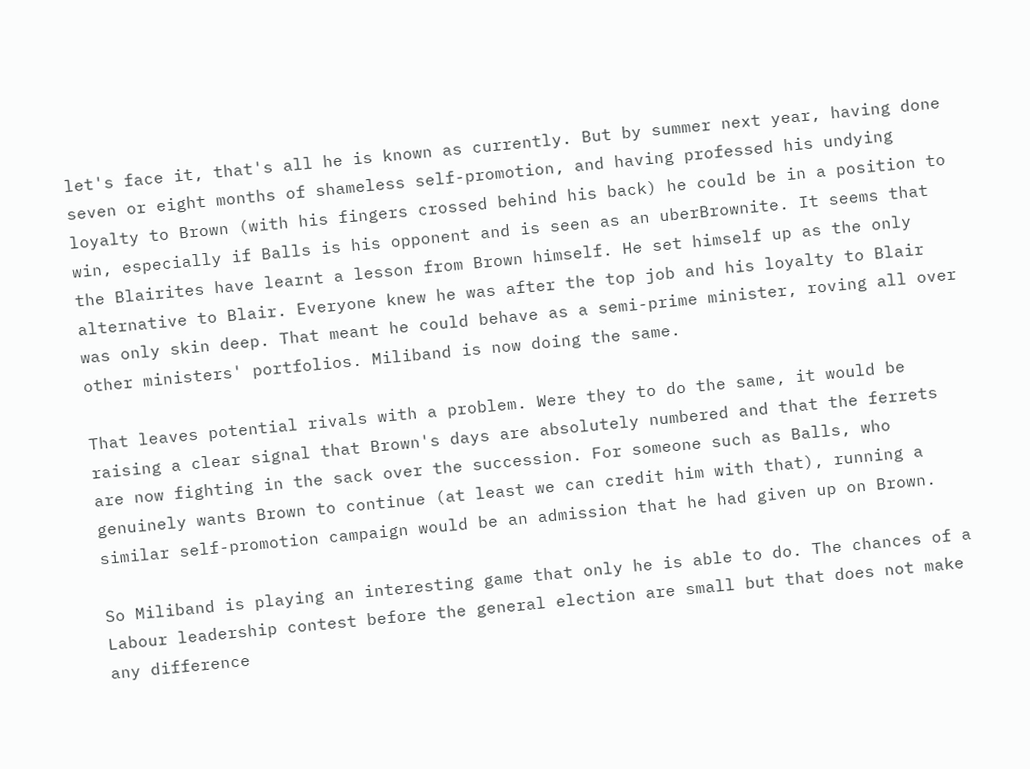let's face it, that's all he is known as currently. But by summer next year, having done seven or eight months of shameless self-promotion, and having professed his undying loyalty to Brown (with his fingers crossed behind his back) he could be in a position to win, especially if Balls is his opponent and is seen as an uberBrownite. It seems that the Blairites have learnt a lesson from Brown himself. He set himself up as the only alternative to Blair. Everyone knew he was after the top job and his loyalty to Blair was only skin deep. That meant he could behave as a semi-prime minister, roving all over other ministers' portfolios. Miliband is now doing the same.

That leaves potential rivals with a problem. Were they to do the same, it would be raising a clear signal that Brown's days are absolutely numbered and that the ferrets are now fighting in the sack over the succession. For someone such as Balls, who genuinely wants Brown to continue (at least we can credit him with that), running a similar self-promotion campaign would be an admission that he had given up on Brown.

So Miliband is playing an interesting game that only he is able to do. The chances of a Labour leadership contest before the general election are small but that does not make any difference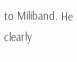to Miliband. He clearly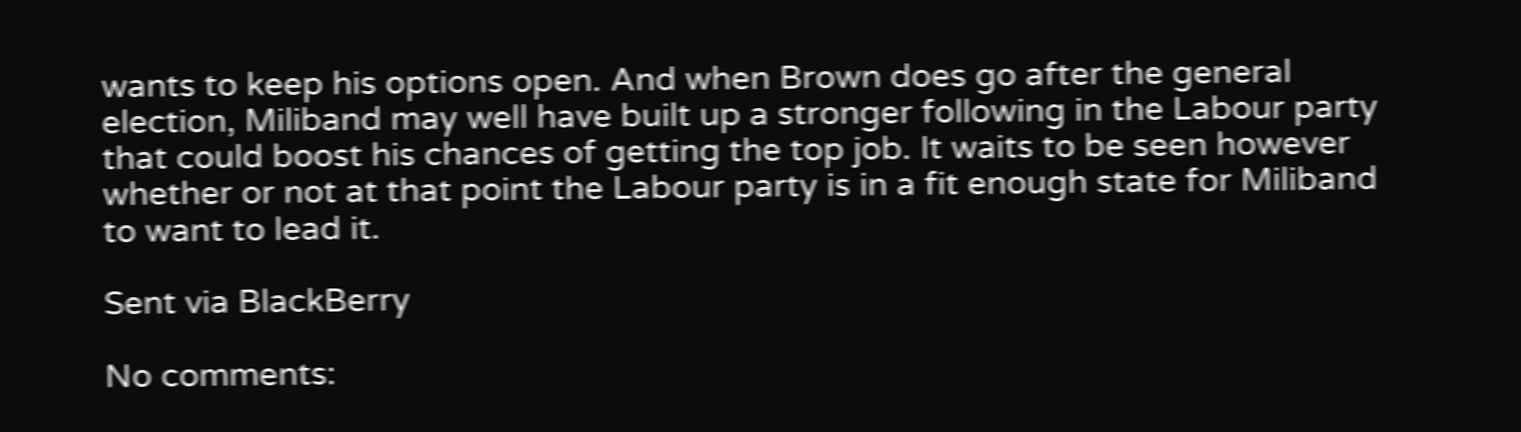wants to keep his options open. And when Brown does go after the general election, Miliband may well have built up a stronger following in the Labour party that could boost his chances of getting the top job. It waits to be seen however whether or not at that point the Labour party is in a fit enough state for Miliband to want to lead it.

Sent via BlackBerry

No comments: